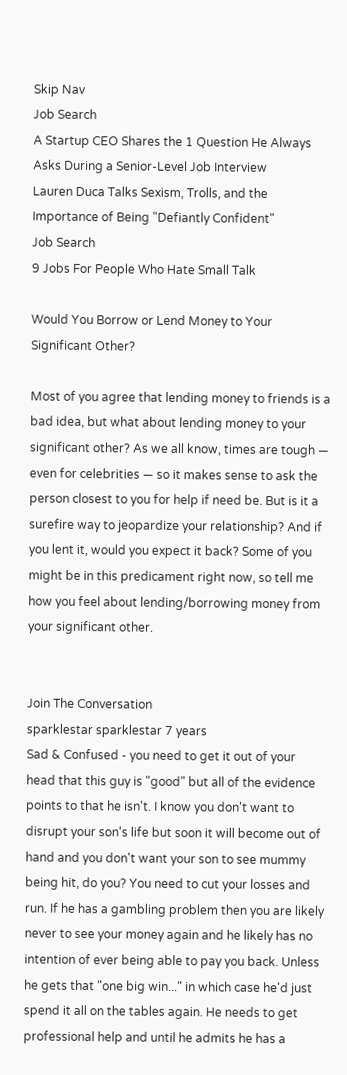Skip Nav
Job Search
A Startup CEO Shares the 1 Question He Always Asks During a Senior-Level Job Interview
Lauren Duca Talks Sexism, Trolls, and the Importance of Being "Defiantly Confident"
Job Search
9 Jobs For People Who Hate Small Talk

Would You Borrow or Lend Money to Your Significant Other?

Most of you agree that lending money to friends is a bad idea, but what about lending money to your significant other? As we all know, times are tough — even for celebrities — so it makes sense to ask the person closest to you for help if need be. But is it a surefire way to jeopardize your relationship? And if you lent it, would you expect it back? Some of you might be in this predicament right now, so tell me how you feel about lending/borrowing money from your significant other.


Join The Conversation
sparklestar sparklestar 7 years
Sad & Confused - you need to get it out of your head that this guy is "good" but all of the evidence points to that he isn't. I know you don't want to disrupt your son's life but soon it will become out of hand and you don't want your son to see mummy being hit, do you? You need to cut your losses and run. If he has a gambling problem then you are likely never to see your money again and he likely has no intention of ever being able to pay you back. Unless he gets that "one big win..." in which case he'd just spend it all on the tables again. He needs to get professional help and until he admits he has a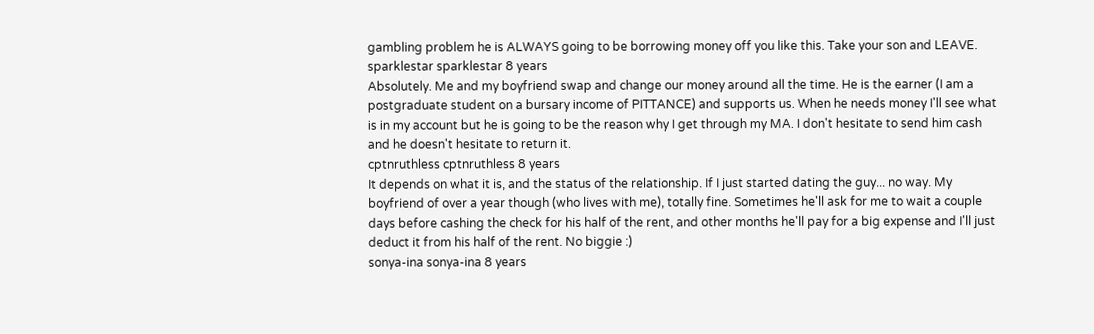gambling problem he is ALWAYS going to be borrowing money off you like this. Take your son and LEAVE.
sparklestar sparklestar 8 years
Absolutely. Me and my boyfriend swap and change our money around all the time. He is the earner (I am a postgraduate student on a bursary income of PITTANCE) and supports us. When he needs money I'll see what is in my account but he is going to be the reason why I get through my MA. I don't hesitate to send him cash and he doesn't hesitate to return it.
cptnruthless cptnruthless 8 years
It depends on what it is, and the status of the relationship. If I just started dating the guy... no way. My boyfriend of over a year though (who lives with me), totally fine. Sometimes he'll ask for me to wait a couple days before cashing the check for his half of the rent, and other months he'll pay for a big expense and I'll just deduct it from his half of the rent. No biggie :)
sonya-ina sonya-ina 8 years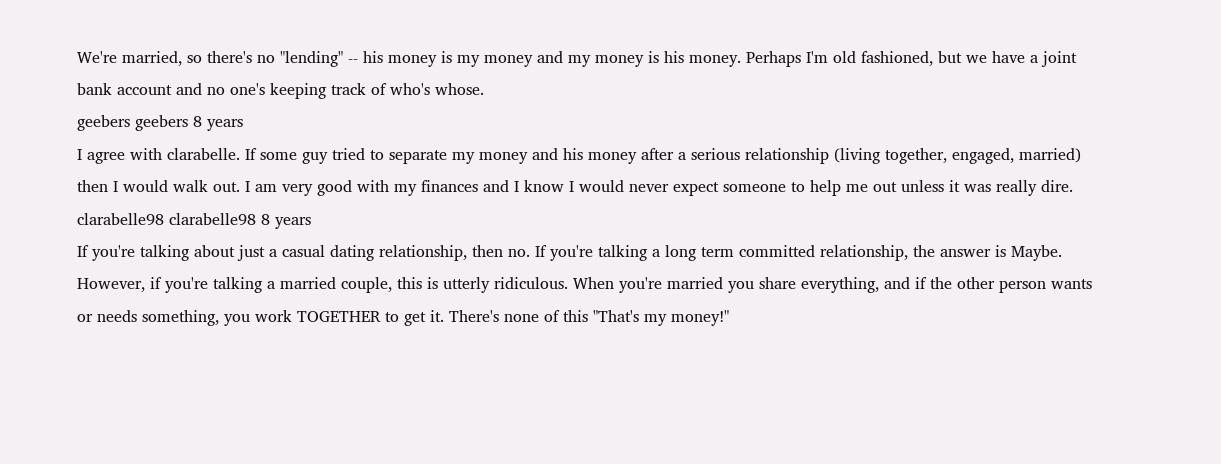We're married, so there's no "lending" -- his money is my money and my money is his money. Perhaps I'm old fashioned, but we have a joint bank account and no one's keeping track of who's whose.
geebers geebers 8 years
I agree with clarabelle. If some guy tried to separate my money and his money after a serious relationship (living together, engaged, married) then I would walk out. I am very good with my finances and I know I would never expect someone to help me out unless it was really dire.
clarabelle98 clarabelle98 8 years
If you're talking about just a casual dating relationship, then no. If you're talking a long term committed relationship, the answer is Maybe. However, if you're talking a married couple, this is utterly ridiculous. When you're married you share everything, and if the other person wants or needs something, you work TOGETHER to get it. There's none of this "That's my money!"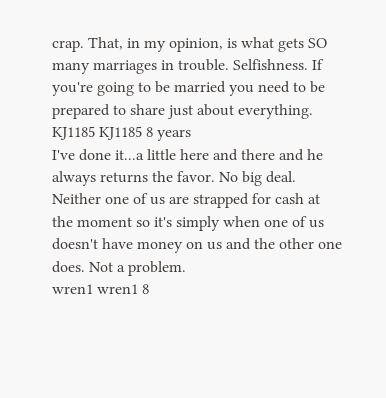crap. That, in my opinion, is what gets SO many marriages in trouble. Selfishness. If you're going to be married you need to be prepared to share just about everything.
KJ1185 KJ1185 8 years
I've done it...a little here and there and he always returns the favor. No big deal. Neither one of us are strapped for cash at the moment so it's simply when one of us doesn't have money on us and the other one does. Not a problem.
wren1 wren1 8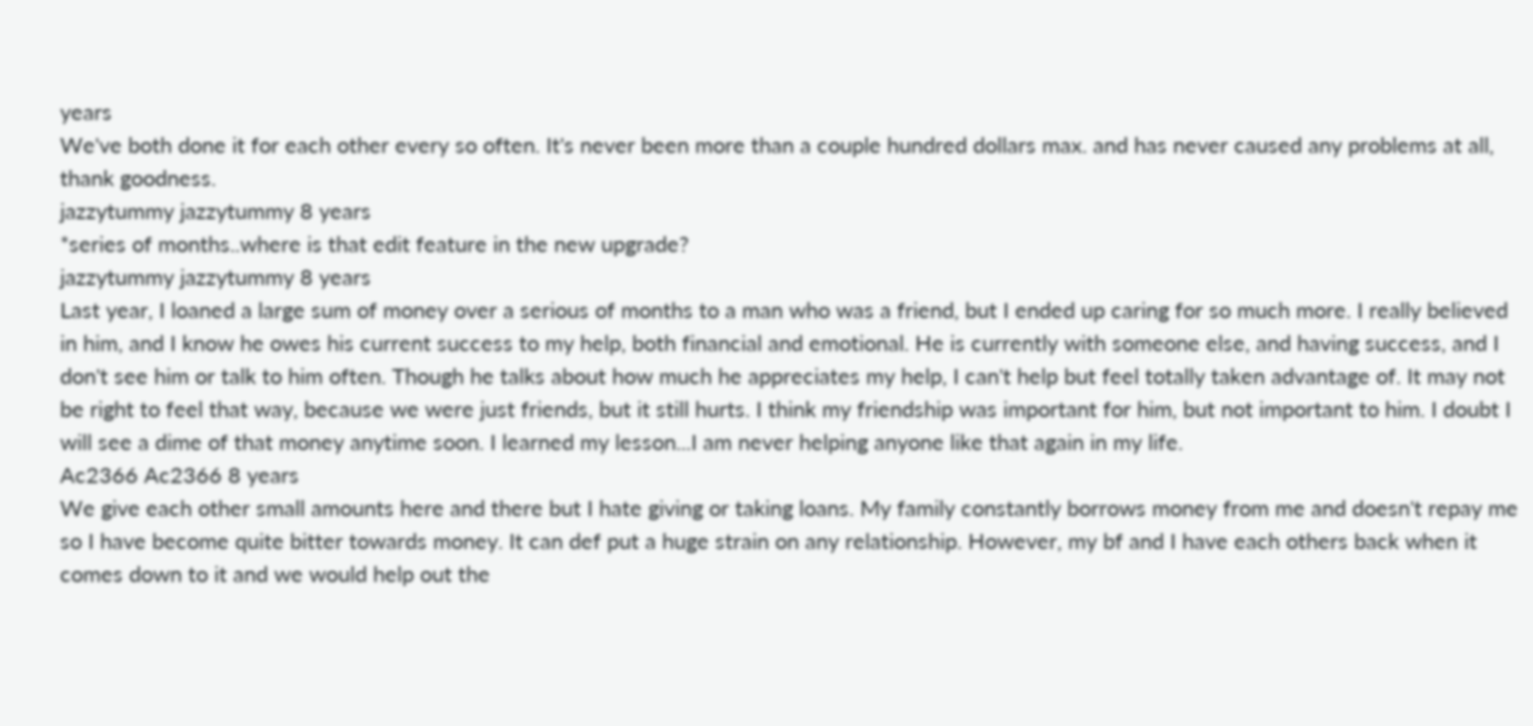years
We've both done it for each other every so often. It's never been more than a couple hundred dollars max. and has never caused any problems at all, thank goodness.
jazzytummy jazzytummy 8 years
*series of months..where is that edit feature in the new upgrade?
jazzytummy jazzytummy 8 years
Last year, I loaned a large sum of money over a serious of months to a man who was a friend, but I ended up caring for so much more. I really believed in him, and I know he owes his current success to my help, both financial and emotional. He is currently with someone else, and having success, and I don't see him or talk to him often. Though he talks about how much he appreciates my help, I can't help but feel totally taken advantage of. It may not be right to feel that way, because we were just friends, but it still hurts. I think my friendship was important for him, but not important to him. I doubt I will see a dime of that money anytime soon. I learned my lesson...I am never helping anyone like that again in my life.
Ac2366 Ac2366 8 years
We give each other small amounts here and there but I hate giving or taking loans. My family constantly borrows money from me and doesn't repay me so I have become quite bitter towards money. It can def put a huge strain on any relationship. However, my bf and I have each others back when it comes down to it and we would help out the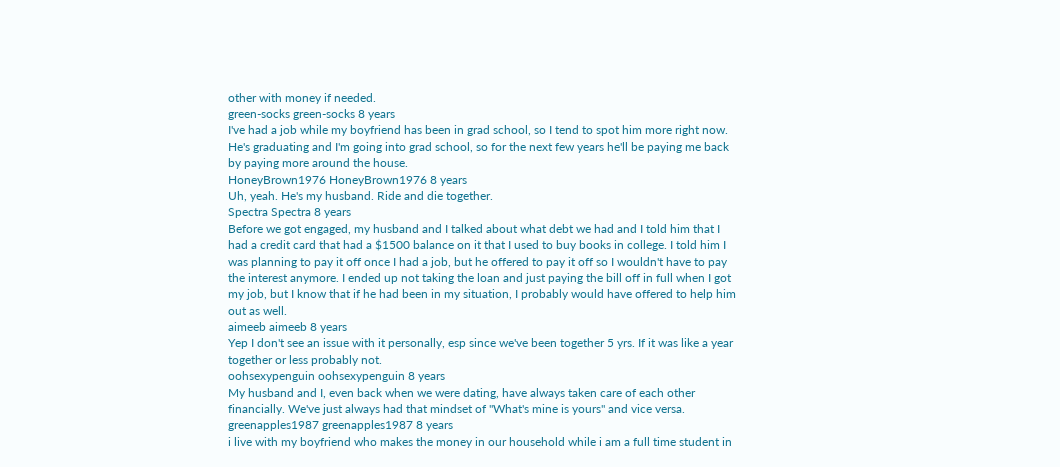other with money if needed.
green-socks green-socks 8 years
I've had a job while my boyfriend has been in grad school, so I tend to spot him more right now. He's graduating and I'm going into grad school, so for the next few years he'll be paying me back by paying more around the house.
HoneyBrown1976 HoneyBrown1976 8 years
Uh, yeah. He's my husband. Ride and die together.
Spectra Spectra 8 years
Before we got engaged, my husband and I talked about what debt we had and I told him that I had a credit card that had a $1500 balance on it that I used to buy books in college. I told him I was planning to pay it off once I had a job, but he offered to pay it off so I wouldn't have to pay the interest anymore. I ended up not taking the loan and just paying the bill off in full when I got my job, but I know that if he had been in my situation, I probably would have offered to help him out as well.
aimeeb aimeeb 8 years
Yep I don't see an issue with it personally, esp since we've been together 5 yrs. If it was like a year together or less probably not.
oohsexypenguin oohsexypenguin 8 years
My husband and I, even back when we were dating, have always taken care of each other financially. We've just always had that mindset of "What's mine is yours" and vice versa.
greenapples1987 greenapples1987 8 years
i live with my boyfriend who makes the money in our household while i am a full time student in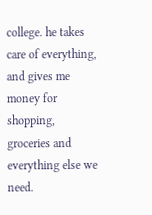college. he takes care of everything, and gives me money for shopping, groceries and everything else we need.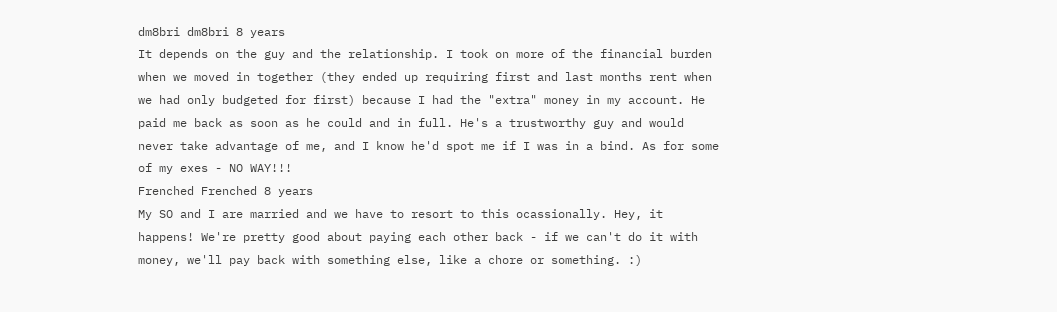dm8bri dm8bri 8 years
It depends on the guy and the relationship. I took on more of the financial burden when we moved in together (they ended up requiring first and last months rent when we had only budgeted for first) because I had the "extra" money in my account. He paid me back as soon as he could and in full. He's a trustworthy guy and would never take advantage of me, and I know he'd spot me if I was in a bind. As for some of my exes - NO WAY!!!
Frenched Frenched 8 years
My SO and I are married and we have to resort to this ocassionally. Hey, it happens! We're pretty good about paying each other back - if we can't do it with money, we'll pay back with something else, like a chore or something. :)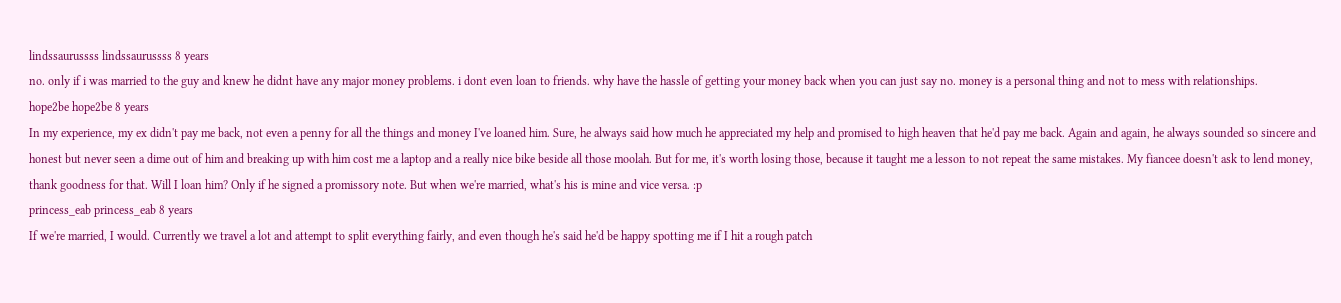lindssaurussss lindssaurussss 8 years
no. only if i was married to the guy and knew he didnt have any major money problems. i dont even loan to friends. why have the hassle of getting your money back when you can just say no. money is a personal thing and not to mess with relationships.
hope2be hope2be 8 years
In my experience, my ex didn't pay me back, not even a penny for all the things and money I've loaned him. Sure, he always said how much he appreciated my help and promised to high heaven that he'd pay me back. Again and again, he always sounded so sincere and honest but never seen a dime out of him and breaking up with him cost me a laptop and a really nice bike beside all those moolah. But for me, it's worth losing those, because it taught me a lesson to not repeat the same mistakes. My fiancee doesn't ask to lend money, thank goodness for that. Will I loan him? Only if he signed a promissory note. But when we're married, what's his is mine and vice versa. :p
princess_eab princess_eab 8 years
If we're married, I would. Currently we travel a lot and attempt to split everything fairly, and even though he's said he'd be happy spotting me if I hit a rough patch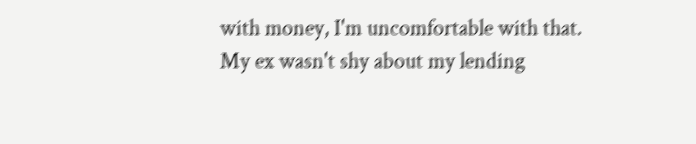with money, I'm uncomfortable with that. My ex wasn't shy about my lending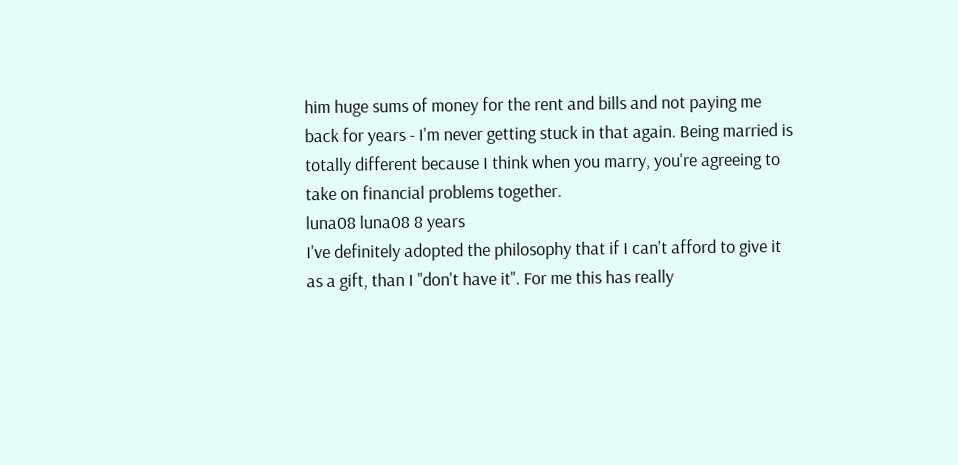him huge sums of money for the rent and bills and not paying me back for years - I'm never getting stuck in that again. Being married is totally different because I think when you marry, you're agreeing to take on financial problems together.
luna08 luna08 8 years
I've definitely adopted the philosophy that if I can't afford to give it as a gift, than I "don't have it". For me this has really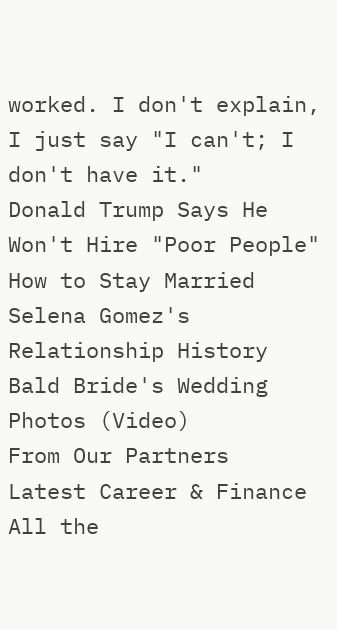worked. I don't explain, I just say "I can't; I don't have it."
Donald Trump Says He Won't Hire "Poor People"
How to Stay Married
Selena Gomez's Relationship History
Bald Bride's Wedding Photos (Video)
From Our Partners
Latest Career & Finance
All the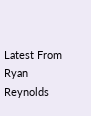Latest From Ryan Reynolds